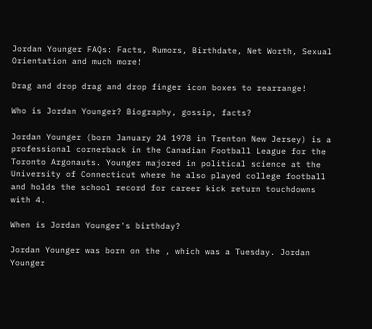Jordan Younger FAQs: Facts, Rumors, Birthdate, Net Worth, Sexual Orientation and much more!

Drag and drop drag and drop finger icon boxes to rearrange!

Who is Jordan Younger? Biography, gossip, facts?

Jordan Younger (born January 24 1978 in Trenton New Jersey) is a professional cornerback in the Canadian Football League for the Toronto Argonauts. Younger majored in political science at the University of Connecticut where he also played college football and holds the school record for career kick return touchdowns with 4.

When is Jordan Younger's birthday?

Jordan Younger was born on the , which was a Tuesday. Jordan Younger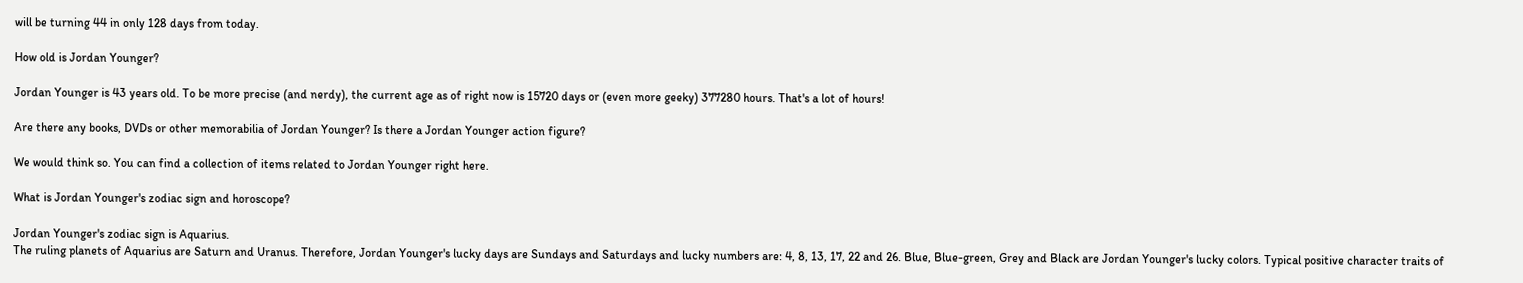will be turning 44 in only 128 days from today.

How old is Jordan Younger?

Jordan Younger is 43 years old. To be more precise (and nerdy), the current age as of right now is 15720 days or (even more geeky) 377280 hours. That's a lot of hours!

Are there any books, DVDs or other memorabilia of Jordan Younger? Is there a Jordan Younger action figure?

We would think so. You can find a collection of items related to Jordan Younger right here.

What is Jordan Younger's zodiac sign and horoscope?

Jordan Younger's zodiac sign is Aquarius.
The ruling planets of Aquarius are Saturn and Uranus. Therefore, Jordan Younger's lucky days are Sundays and Saturdays and lucky numbers are: 4, 8, 13, 17, 22 and 26. Blue, Blue-green, Grey and Black are Jordan Younger's lucky colors. Typical positive character traits of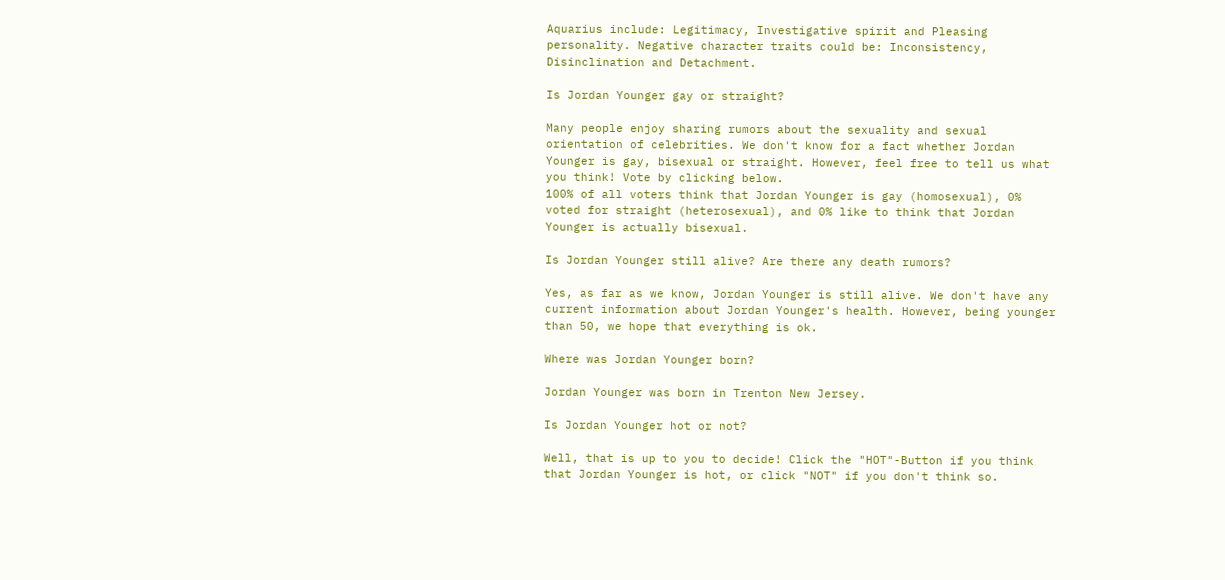Aquarius include: Legitimacy, Investigative spirit and Pleasing personality. Negative character traits could be: Inconsistency, Disinclination and Detachment.

Is Jordan Younger gay or straight?

Many people enjoy sharing rumors about the sexuality and sexual orientation of celebrities. We don't know for a fact whether Jordan Younger is gay, bisexual or straight. However, feel free to tell us what you think! Vote by clicking below.
100% of all voters think that Jordan Younger is gay (homosexual), 0% voted for straight (heterosexual), and 0% like to think that Jordan Younger is actually bisexual.

Is Jordan Younger still alive? Are there any death rumors?

Yes, as far as we know, Jordan Younger is still alive. We don't have any current information about Jordan Younger's health. However, being younger than 50, we hope that everything is ok.

Where was Jordan Younger born?

Jordan Younger was born in Trenton New Jersey.

Is Jordan Younger hot or not?

Well, that is up to you to decide! Click the "HOT"-Button if you think that Jordan Younger is hot, or click "NOT" if you don't think so.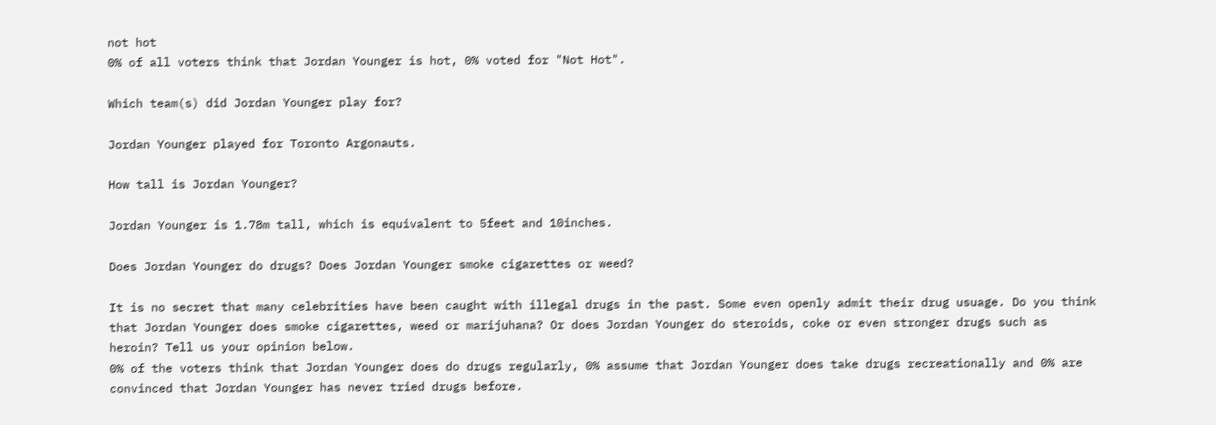not hot
0% of all voters think that Jordan Younger is hot, 0% voted for "Not Hot".

Which team(s) did Jordan Younger play for?

Jordan Younger played for Toronto Argonauts.

How tall is Jordan Younger?

Jordan Younger is 1.78m tall, which is equivalent to 5feet and 10inches.

Does Jordan Younger do drugs? Does Jordan Younger smoke cigarettes or weed?

It is no secret that many celebrities have been caught with illegal drugs in the past. Some even openly admit their drug usuage. Do you think that Jordan Younger does smoke cigarettes, weed or marijuhana? Or does Jordan Younger do steroids, coke or even stronger drugs such as heroin? Tell us your opinion below.
0% of the voters think that Jordan Younger does do drugs regularly, 0% assume that Jordan Younger does take drugs recreationally and 0% are convinced that Jordan Younger has never tried drugs before.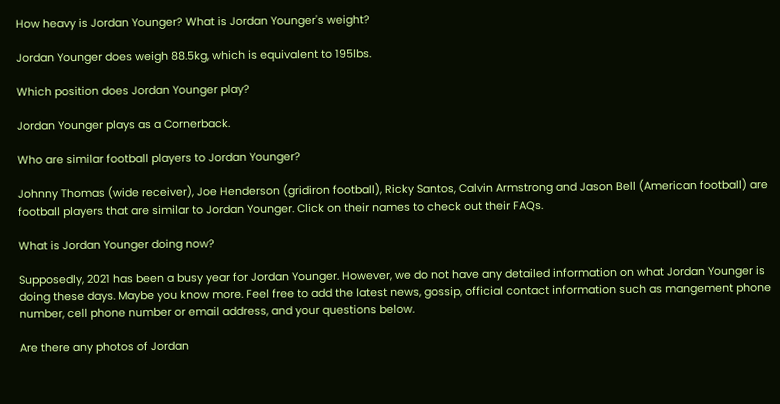How heavy is Jordan Younger? What is Jordan Younger's weight?

Jordan Younger does weigh 88.5kg, which is equivalent to 195lbs.

Which position does Jordan Younger play?

Jordan Younger plays as a Cornerback.

Who are similar football players to Jordan Younger?

Johnny Thomas (wide receiver), Joe Henderson (gridiron football), Ricky Santos, Calvin Armstrong and Jason Bell (American football) are football players that are similar to Jordan Younger. Click on their names to check out their FAQs.

What is Jordan Younger doing now?

Supposedly, 2021 has been a busy year for Jordan Younger. However, we do not have any detailed information on what Jordan Younger is doing these days. Maybe you know more. Feel free to add the latest news, gossip, official contact information such as mangement phone number, cell phone number or email address, and your questions below.

Are there any photos of Jordan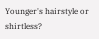Younger's hairstyle or shirtless?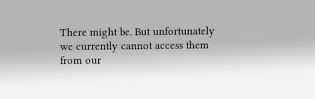There might be. But unfortunately we currently cannot access them from our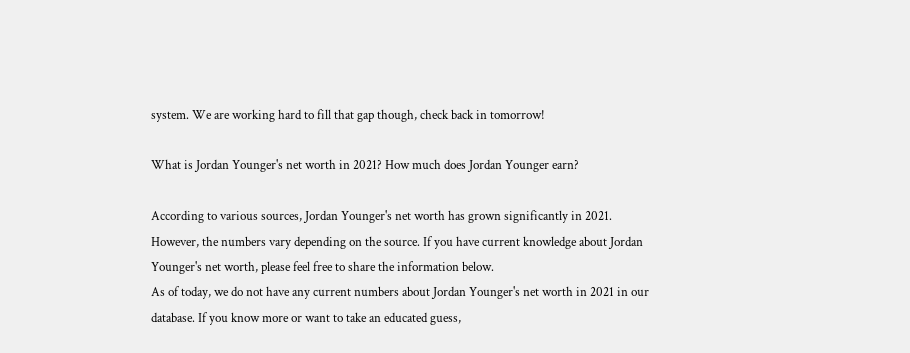system. We are working hard to fill that gap though, check back in tomorrow!

What is Jordan Younger's net worth in 2021? How much does Jordan Younger earn?

According to various sources, Jordan Younger's net worth has grown significantly in 2021. However, the numbers vary depending on the source. If you have current knowledge about Jordan Younger's net worth, please feel free to share the information below.
As of today, we do not have any current numbers about Jordan Younger's net worth in 2021 in our database. If you know more or want to take an educated guess,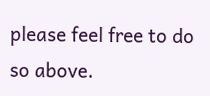please feel free to do so above.